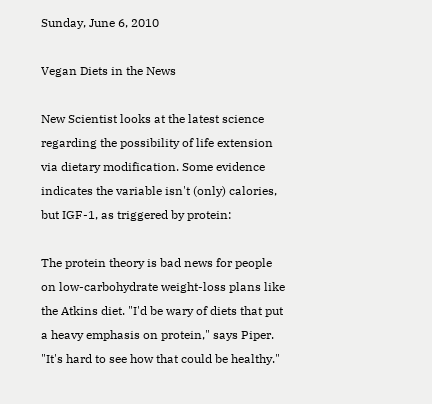Sunday, June 6, 2010

Vegan Diets in the News

New Scientist looks at the latest science regarding the possibility of life extension via dietary modification. Some evidence indicates the variable isn't (only) calories, but IGF-1, as triggered by protein:

The protein theory is bad news for people on low-carbohydrate weight-loss plans like the Atkins diet. "I'd be wary of diets that put a heavy emphasis on protein," says Piper. "It's hard to see how that could be healthy."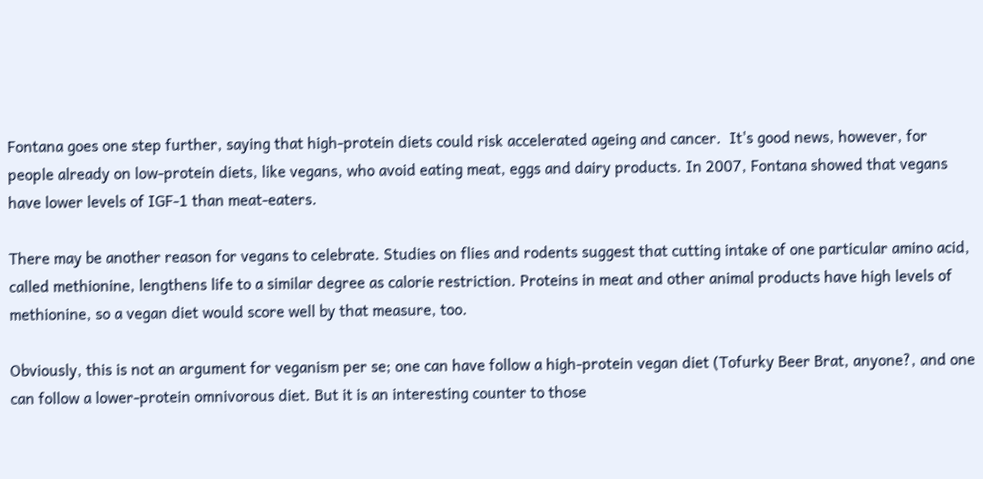Fontana goes one step further, saying that high-protein diets could risk accelerated ageing and cancer.  It's good news, however, for people already on low-protein diets, like vegans, who avoid eating meat, eggs and dairy products. In 2007, Fontana showed that vegans have lower levels of IGF-1 than meat-eaters.

There may be another reason for vegans to celebrate. Studies on flies and rodents suggest that cutting intake of one particular amino acid, called methionine, lengthens life to a similar degree as calorie restriction. Proteins in meat and other animal products have high levels of methionine, so a vegan diet would score well by that measure, too.

Obviously, this is not an argument for veganism per se; one can have follow a high-protein vegan diet (Tofurky Beer Brat, anyone?, and one can follow a lower-protein omnivorous diet. But it is an interesting counter to those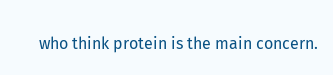who think protein is the main concern.